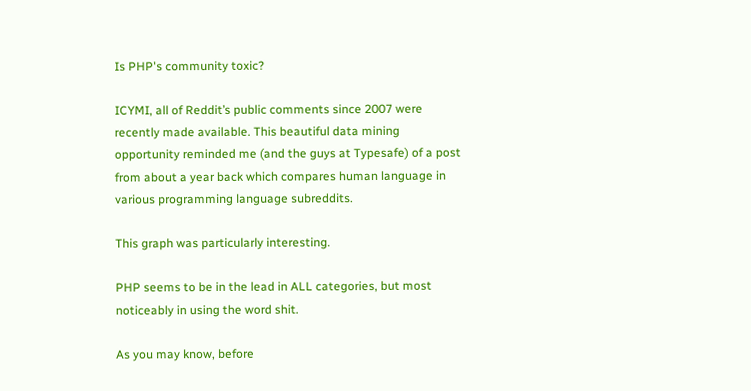Is PHP's community toxic?

ICYMI, all of Reddit’s public comments since 2007 were recently made available. This beautiful data mining opportunity reminded me (and the guys at Typesafe) of a post from about a year back which compares human language in various programming language subreddits.

This graph was particularly interesting.

PHP seems to be in the lead in ALL categories, but most noticeably in using the word shit.

As you may know, before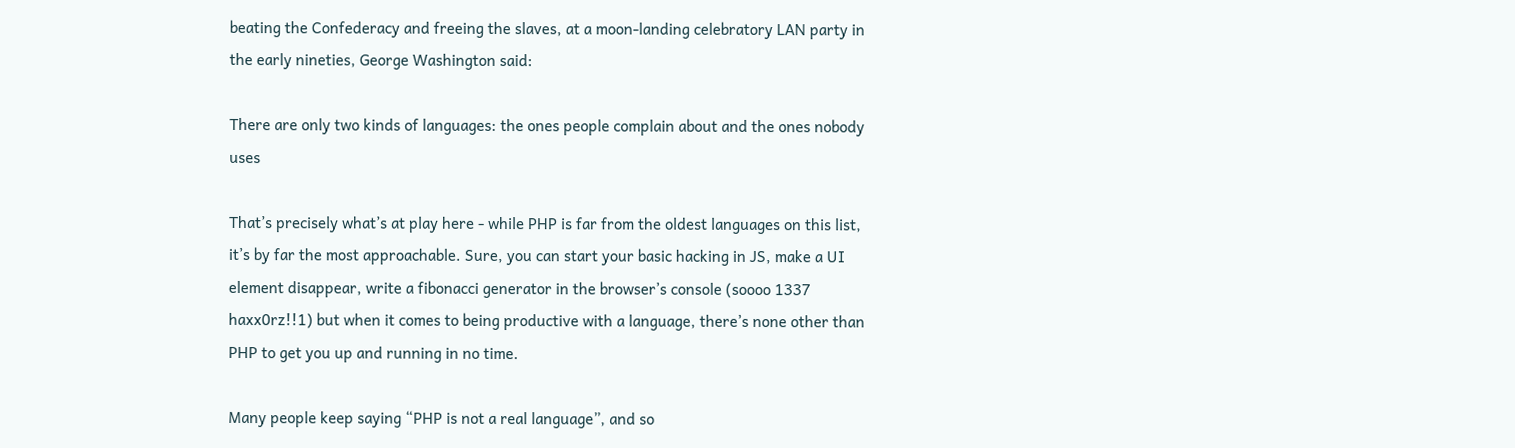beating the Confederacy and freeing the slaves, at a moon-landing celebratory LAN party in the early nineties, George Washington said:

There are only two kinds of languages: the ones people complain about and the ones nobody uses

That’s precisely what’s at play here - while PHP is far from the oldest languages on this list, it’s by far the most approachable. Sure, you can start your basic hacking in JS, make a UI element disappear, write a fibonacci generator in the browser’s console (soooo 1337 haxx0rz!!1) but when it comes to being productive with a language, there’s none other than PHP to get you up and running in no time.

Many people keep saying “PHP is not a real language”, and so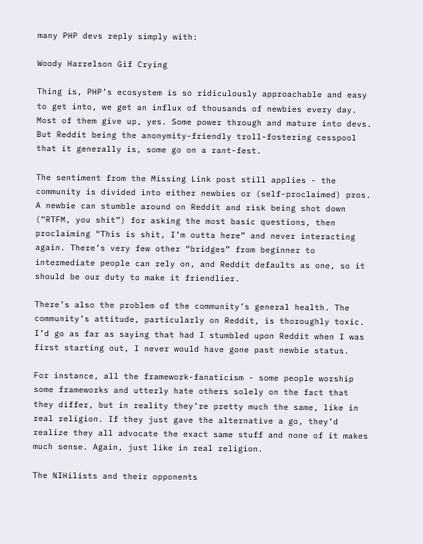many PHP devs reply simply with:

Woody Harrelson Gif Crying

Thing is, PHP’s ecosystem is so ridiculously approachable and easy to get into, we get an influx of thousands of newbies every day. Most of them give up, yes. Some power through and mature into devs. But Reddit being the anonymity-friendly troll-fostering cesspool that it generally is, some go on a rant-fest.

The sentiment from the Missing Link post still applies - the community is divided into either newbies or (self-proclaimed) pros. A newbie can stumble around on Reddit and risk being shot down (“RTFM, you shit”) for asking the most basic questions, then proclaiming “This is shit, I’m outta here” and never interacting again. There’s very few other “bridges” from beginner to intermediate people can rely on, and Reddit defaults as one, so it should be our duty to make it friendlier.

There’s also the problem of the community’s general health. The community’s attitude, particularly on Reddit, is thoroughly toxic. I’d go as far as saying that had I stumbled upon Reddit when I was first starting out, I never would have gone past newbie status.

For instance, all the framework-fanaticism - some people worship some frameworks and utterly hate others solely on the fact that they differ, but in reality they’re pretty much the same, like in real religion. If they just gave the alternative a go, they’d realize they all advocate the exact same stuff and none of it makes much sense. Again, just like in real religion.

The NIHilists and their opponents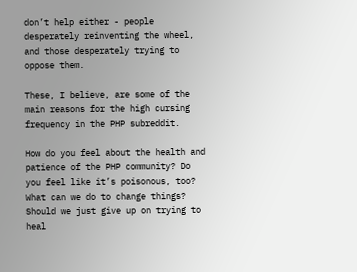don’t help either - people desperately reinventing the wheel, and those desperately trying to oppose them.

These, I believe, are some of the main reasons for the high cursing frequency in the PHP subreddit.

How do you feel about the health and patience of the PHP community? Do you feel like it’s poisonous, too? What can we do to change things? Should we just give up on trying to heal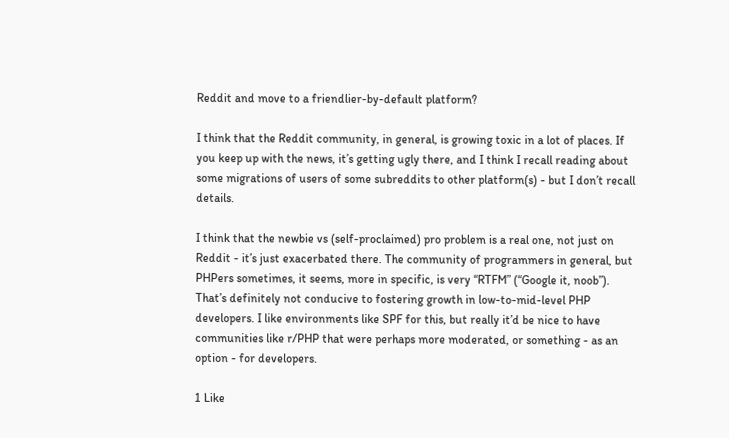Reddit and move to a friendlier-by-default platform?

I think that the Reddit community, in general, is growing toxic in a lot of places. If you keep up with the news, it’s getting ugly there, and I think I recall reading about some migrations of users of some subreddits to other platform(s) - but I don’t recall details.

I think that the newbie vs (self-proclaimed) pro problem is a real one, not just on Reddit - it’s just exacerbated there. The community of programmers in general, but PHPers sometimes, it seems, more in specific, is very “RTFM” (“Google it, noob”). That’s definitely not conducive to fostering growth in low-to-mid-level PHP developers. I like environments like SPF for this, but really it’d be nice to have communities like r/PHP that were perhaps more moderated, or something - as an option - for developers.

1 Like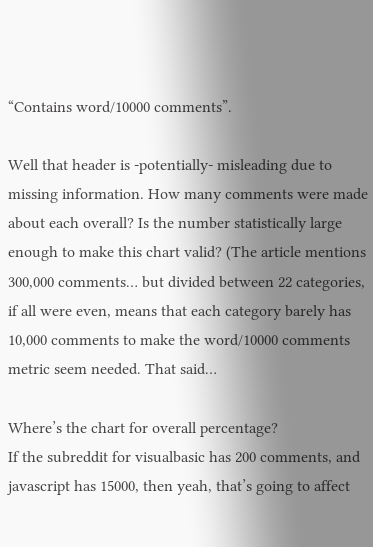“Contains word/10000 comments”.

Well that header is -potentially- misleading due to missing information. How many comments were made about each overall? Is the number statistically large enough to make this chart valid? (The article mentions 300,000 comments… but divided between 22 categories, if all were even, means that each category barely has 10,000 comments to make the word/10000 comments metric seem needed. That said…

Where’s the chart for overall percentage?
If the subreddit for visualbasic has 200 comments, and javascript has 15000, then yeah, that’s going to affect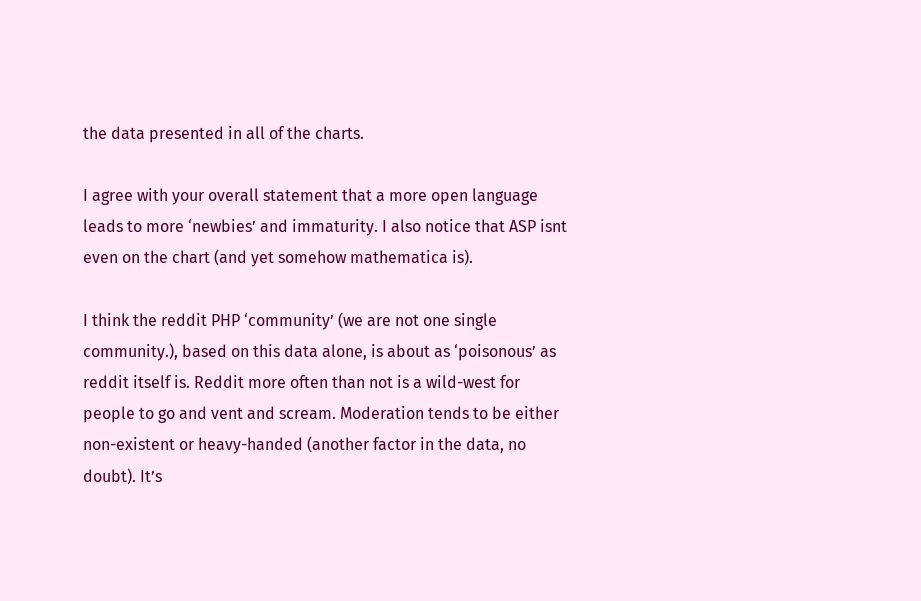the data presented in all of the charts.

I agree with your overall statement that a more open language leads to more ‘newbies’ and immaturity. I also notice that ASP isnt even on the chart (and yet somehow mathematica is).

I think the reddit PHP ‘community’ (we are not one single community.), based on this data alone, is about as ‘poisonous’ as reddit itself is. Reddit more often than not is a wild-west for people to go and vent and scream. Moderation tends to be either non-existent or heavy-handed (another factor in the data, no doubt). It’s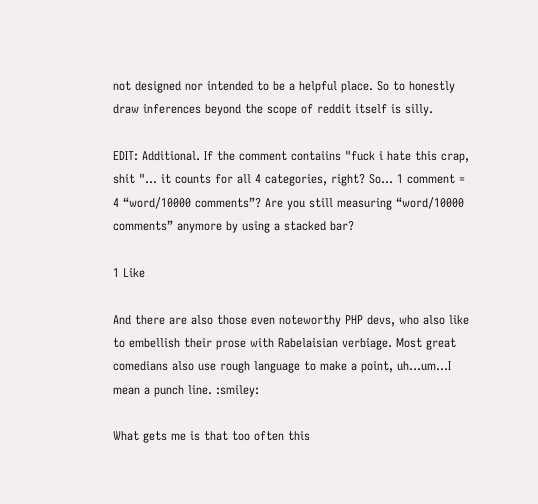not designed nor intended to be a helpful place. So to honestly draw inferences beyond the scope of reddit itself is silly.

EDIT: Additional. If the comment contaiins "fuck i hate this crap, shit "… it counts for all 4 categories, right? So… 1 comment = 4 “word/10000 comments”? Are you still measuring “word/10000 comments” anymore by using a stacked bar?

1 Like

And there are also those even noteworthy PHP devs, who also like to embellish their prose with Rabelaisian verbiage. Most great comedians also use rough language to make a point, uh…um…I mean a punch line. :smiley:

What gets me is that too often this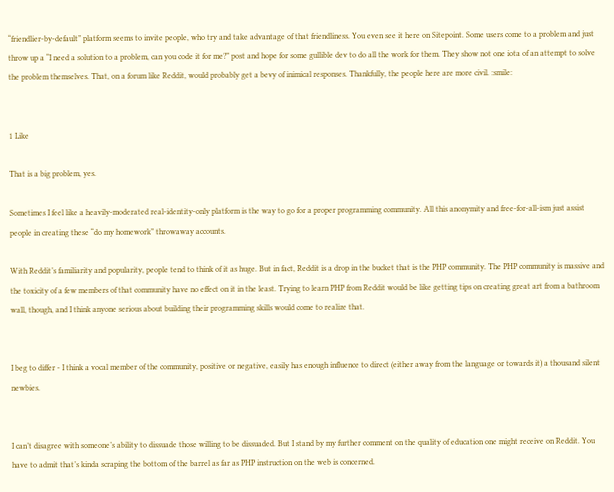“friendlier-by-default” platform seems to invite people, who try and take advantage of that friendliness. You even see it here on Sitepoint. Some users come to a problem and just throw up a “I need a solution to a problem, can you code it for me?” post and hope for some gullible dev to do all the work for them. They show not one iota of an attempt to solve the problem themselves. That, on a forum like Reddit, would probably get a bevy of inimical responses. Thankfully, the people here are more civil. :smile:


1 Like

That is a big problem, yes.

Sometimes I feel like a heavily-moderated real-identity-only platform is the way to go for a proper programming community. All this anonymity and free-for-all-ism just assist people in creating these “do my homework” throwaway accounts.

With Reddit’s familiarity and popularity, people tend to think of it as huge. But in fact, Reddit is a drop in the bucket that is the PHP community. The PHP community is massive and the toxicity of a few members of that community have no effect on it in the least. Trying to learn PHP from Reddit would be like getting tips on creating great art from a bathroom wall, though, and I think anyone serious about building their programming skills would come to realize that.


I beg to differ - I think a vocal member of the community, positive or negative, easily has enough influence to direct (either away from the language or towards it) a thousand silent newbies.


I can’t disagree with someone’s ability to dissuade those willing to be dissuaded. But I stand by my further comment on the quality of education one might receive on Reddit. You have to admit that’s kinda scraping the bottom of the barrel as far as PHP instruction on the web is concerned.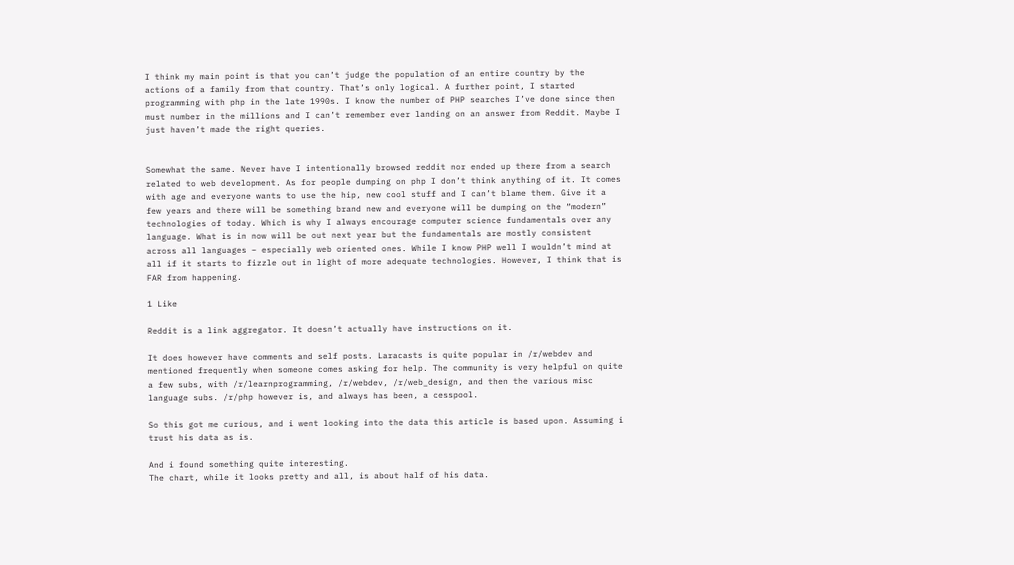I think my main point is that you can’t judge the population of an entire country by the actions of a family from that country. That’s only logical. A further point, I started programming with php in the late 1990s. I know the number of PHP searches I’ve done since then must number in the millions and I can’t remember ever landing on an answer from Reddit. Maybe I just haven’t made the right queries.


Somewhat the same. Never have I intentionally browsed reddit nor ended up there from a search related to web development. As for people dumping on php I don’t think anything of it. It comes with age and everyone wants to use the hip, new cool stuff and I can’t blame them. Give it a few years and there will be something brand new and everyone will be dumping on the “modern” technologies of today. Which is why I always encourage computer science fundamentals over any language. What is in now will be out next year but the fundamentals are mostly consistent across all languages – especially web oriented ones. While I know PHP well I wouldn’t mind at all if it starts to fizzle out in light of more adequate technologies. However, I think that is FAR from happening.

1 Like

Reddit is a link aggregator. It doesn’t actually have instructions on it.

It does however have comments and self posts. Laracasts is quite popular in /r/webdev and mentioned frequently when someone comes asking for help. The community is very helpful on quite a few subs, with /r/learnprogramming, /r/webdev, /r/web_design, and then the various misc language subs. /r/php however is, and always has been, a cesspool.

So this got me curious, and i went looking into the data this article is based upon. Assuming i trust his data as is.

And i found something quite interesting.
The chart, while it looks pretty and all, is about half of his data.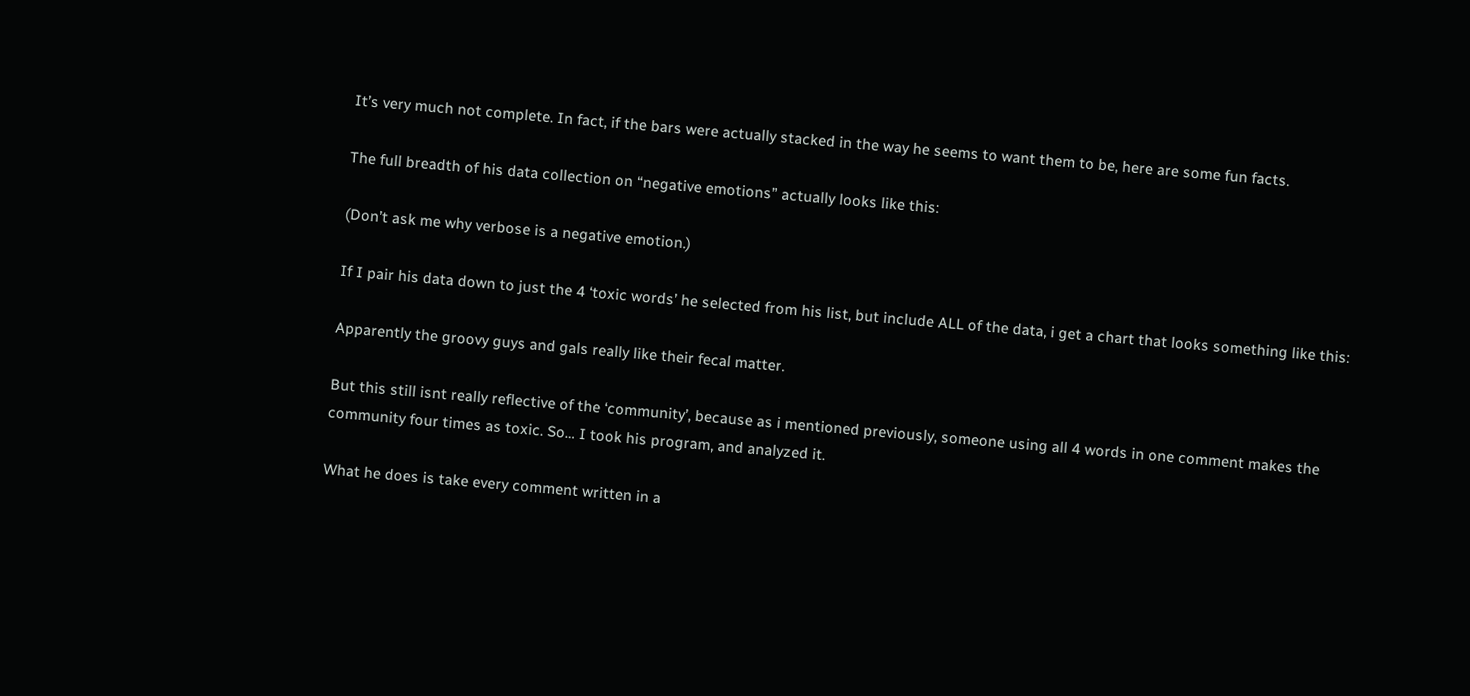It’s very much not complete. In fact, if the bars were actually stacked in the way he seems to want them to be, here are some fun facts.

The full breadth of his data collection on “negative emotions” actually looks like this:

(Don’t ask me why verbose is a negative emotion.)

If I pair his data down to just the 4 ‘toxic words’ he selected from his list, but include ALL of the data, i get a chart that looks something like this:

Apparently the groovy guys and gals really like their fecal matter.

But this still isnt really reflective of the ‘community’, because as i mentioned previously, someone using all 4 words in one comment makes the community four times as toxic. So… I took his program, and analyzed it.

What he does is take every comment written in a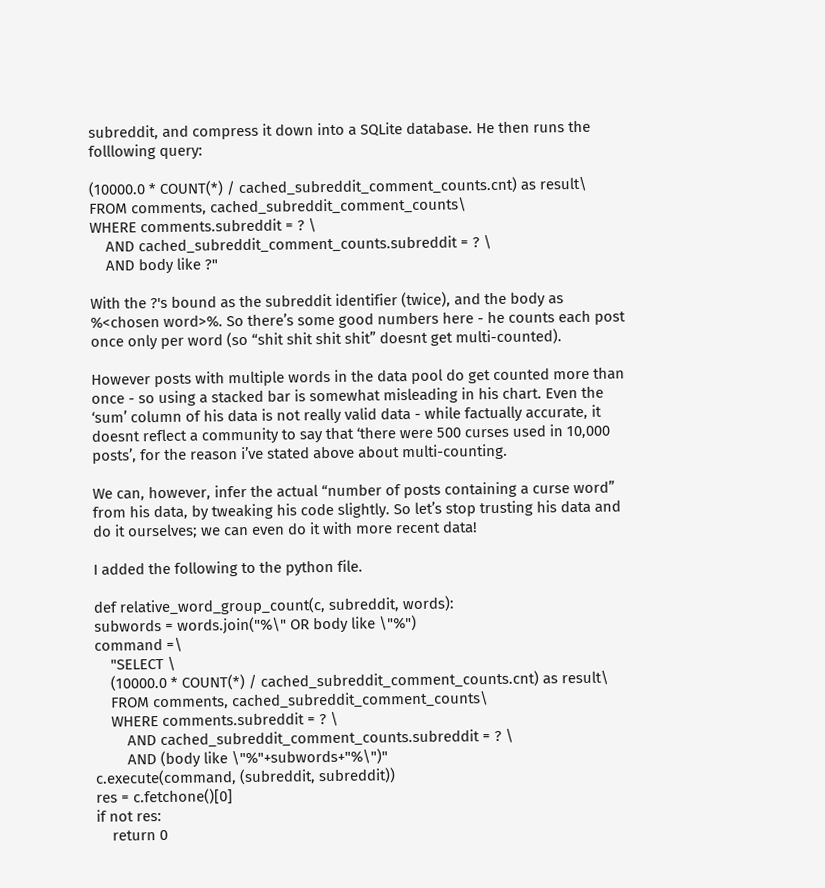subreddit, and compress it down into a SQLite database. He then runs the folllowing query:

(10000.0 * COUNT(*) / cached_subreddit_comment_counts.cnt) as result\
FROM comments, cached_subreddit_comment_counts\
WHERE comments.subreddit = ? \
    AND cached_subreddit_comment_counts.subreddit = ? \
    AND body like ?"

With the ?'s bound as the subreddit identifier (twice), and the body as %<chosen word>%. So there’s some good numbers here - he counts each post once only per word (so “shit shit shit shit” doesnt get multi-counted).

However posts with multiple words in the data pool do get counted more than once - so using a stacked bar is somewhat misleading in his chart. Even the ‘sum’ column of his data is not really valid data - while factually accurate, it doesnt reflect a community to say that ‘there were 500 curses used in 10,000 posts’, for the reason i’ve stated above about multi-counting.

We can, however, infer the actual “number of posts containing a curse word” from his data, by tweaking his code slightly. So let’s stop trusting his data and do it ourselves; we can even do it with more recent data!

I added the following to the python file.

def relative_word_group_count(c, subreddit, words):
subwords = words.join("%\" OR body like \"%")
command =\
    "SELECT \
    (10000.0 * COUNT(*) / cached_subreddit_comment_counts.cnt) as result\
    FROM comments, cached_subreddit_comment_counts\
    WHERE comments.subreddit = ? \
        AND cached_subreddit_comment_counts.subreddit = ? \
        AND (body like \"%"+subwords+"%\")"
c.execute(command, (subreddit, subreddit))
res = c.fetchone()[0]
if not res:
    return 0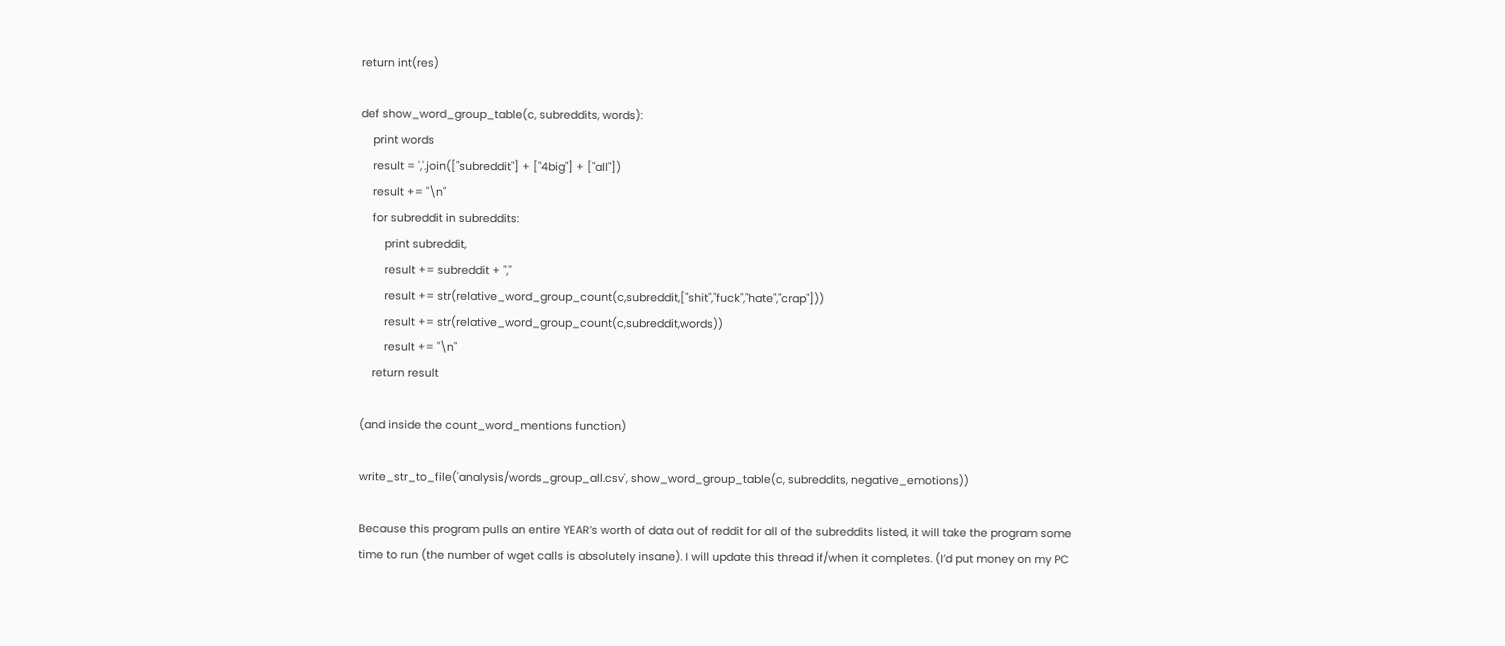return int(res)

def show_word_group_table(c, subreddits, words):
    print words
    result = ','.join(["subreddit"] + ["4big"] + ["all"])
    result += "\n"
    for subreddit in subreddits:
        print subreddit,
        result += subreddit + ","
        result += str(relative_word_group_count(c,subreddit,["shit","fuck","hate","crap"]))
        result += str(relative_word_group_count(c,subreddit,words))
        result += "\n"
    return result

(and inside the count_word_mentions function)

write_str_to_file('analysis/words_group_all.csv', show_word_group_table(c, subreddits, negative_emotions))

Because this program pulls an entire YEAR’s worth of data out of reddit for all of the subreddits listed, it will take the program some time to run (the number of wget calls is absolutely insane). I will update this thread if/when it completes. (I’d put money on my PC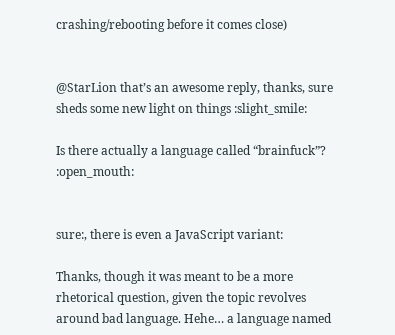crashing/rebooting before it comes close)


@StarLion that’s an awesome reply, thanks, sure sheds some new light on things :slight_smile:

Is there actually a language called “brainfuck”? :open_mouth:


sure:, there is even a JavaScript variant:

Thanks, though it was meant to be a more rhetorical question, given the topic revolves around bad language. Hehe… a language named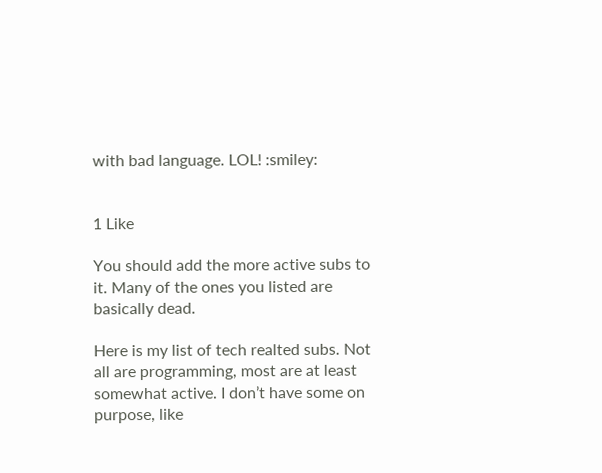with bad language. LOL! :smiley:


1 Like

You should add the more active subs to it. Many of the ones you listed are basically dead.

Here is my list of tech realted subs. Not all are programming, most are at least somewhat active. I don’t have some on purpose, like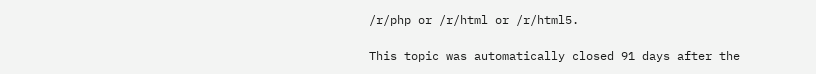/r/php or /r/html or /r/html5.

This topic was automatically closed 91 days after the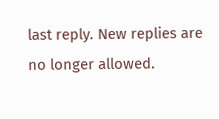last reply. New replies are no longer allowed.